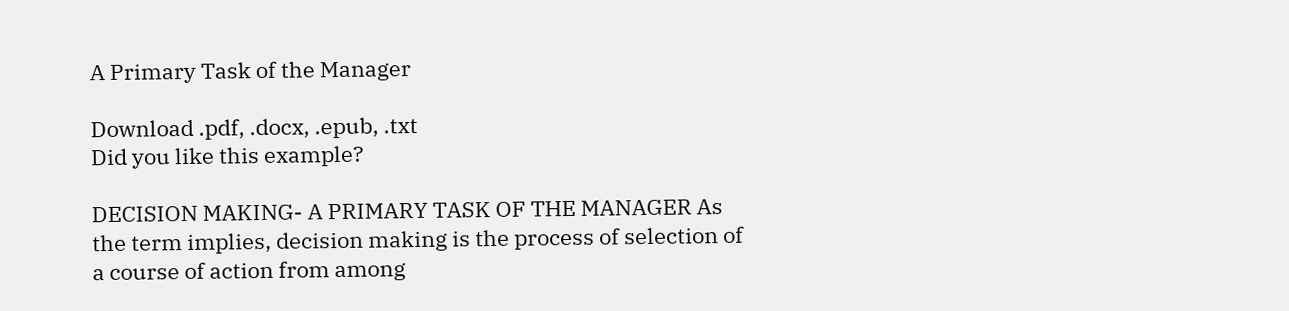A Primary Task of the Manager

Download .pdf, .docx, .epub, .txt
Did you like this example?

DECISION MAKING- A PRIMARY TASK OF THE MANAGER As the term implies, decision making is the process of selection of a course of action from among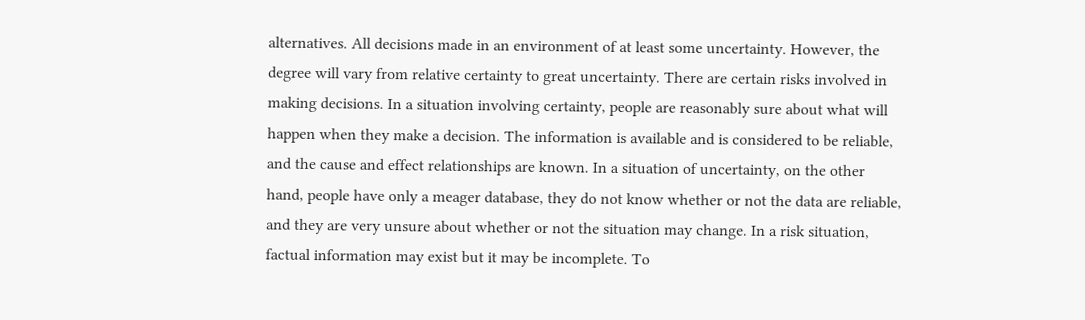alternatives. All decisions made in an environment of at least some uncertainty. However, the degree will vary from relative certainty to great uncertainty. There are certain risks involved in making decisions. In a situation involving certainty, people are reasonably sure about what will happen when they make a decision. The information is available and is considered to be reliable, and the cause and effect relationships are known. In a situation of uncertainty, on the other hand, people have only a meager database, they do not know whether or not the data are reliable, and they are very unsure about whether or not the situation may change. In a risk situation, factual information may exist but it may be incomplete. To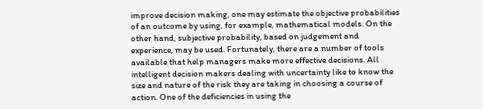improve decision making, one may estimate the objective probabilities of an outcome by using, for example, mathematical models. On the other hand, subjective probability, based on judgement and experience, may be used. Fortunately, there are a number of tools available that help managers make more effective decisions. All intelligent decision makers dealing with uncertainty like to know the size and nature of the risk they are taking in choosing a course of action. One of the deficiencies in using the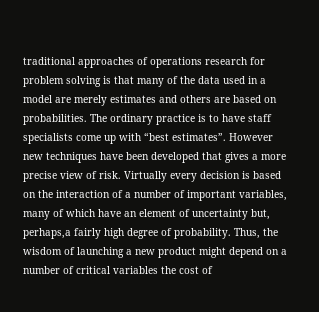traditional approaches of operations research for problem solving is that many of the data used in a model are merely estimates and others are based on probabilities. The ordinary practice is to have staff specialists come up with “best estimates”. However new techniques have been developed that gives a more precise view of risk. Virtually every decision is based on the interaction of a number of important variables, many of which have an element of uncertainty but, perhaps,a fairly high degree of probability. Thus, the wisdom of launching a new product might depend on a number of critical variables the cost of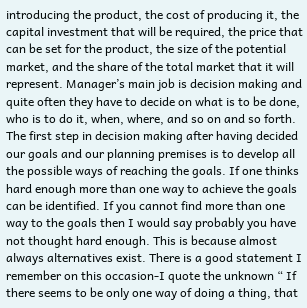introducing the product, the cost of producing it, the capital investment that will be required, the price that can be set for the product, the size of the potential market, and the share of the total market that it will represent. Manager’s main job is decision making and quite often they have to decide on what is to be done, who is to do it, when, where, and so on and so forth. The first step in decision making after having decided our goals and our planning premises is to develop all the possible ways of reaching the goals. If one thinks hard enough more than one way to achieve the goals can be identified. If you cannot find more than one way to the goals then I would say probably you have not thought hard enough. This is because almost always alternatives exist. There is a good statement I remember on this occasion-I quote the unknown “ If there seems to be only one way of doing a thing, that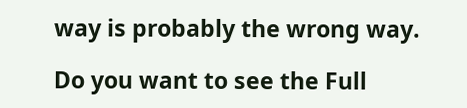way is probably the wrong way.

Do you want to see the Full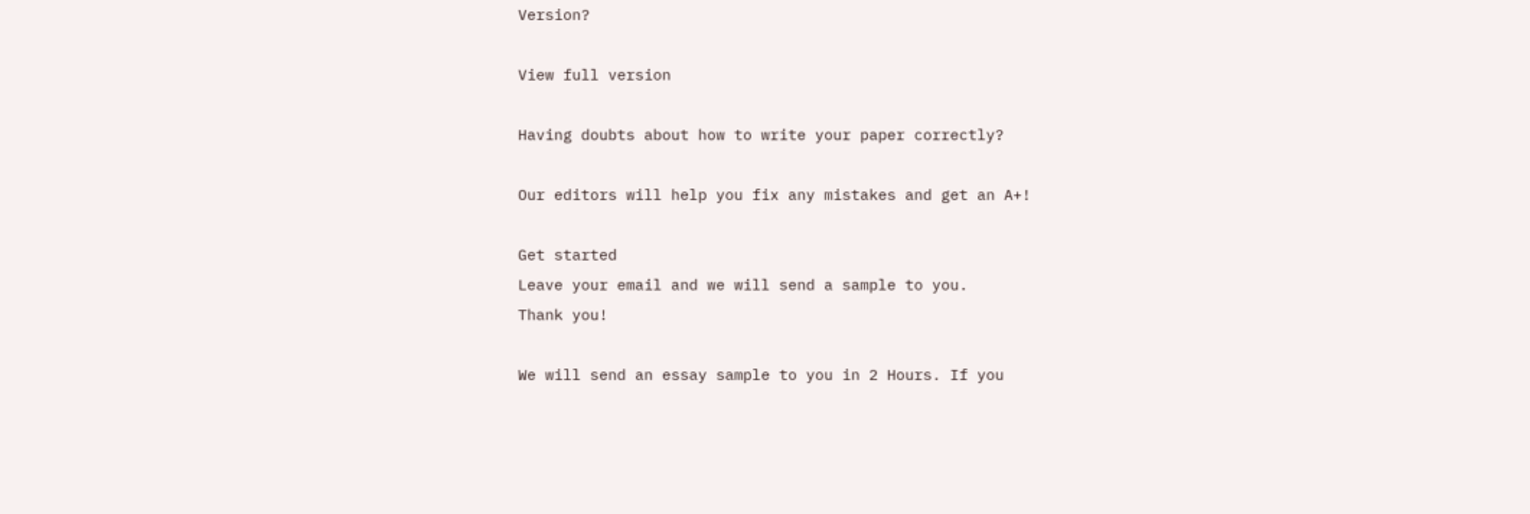Version?

View full version

Having doubts about how to write your paper correctly?

Our editors will help you fix any mistakes and get an A+!

Get started
Leave your email and we will send a sample to you.
Thank you!

We will send an essay sample to you in 2 Hours. If you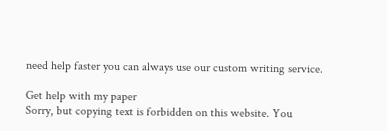need help faster you can always use our custom writing service.

Get help with my paper
Sorry, but copying text is forbidden on this website. You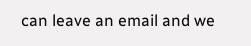can leave an email and we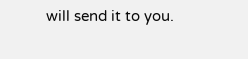will send it to you.